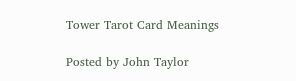Tower Tarot Card Meanings

Posted by John Taylor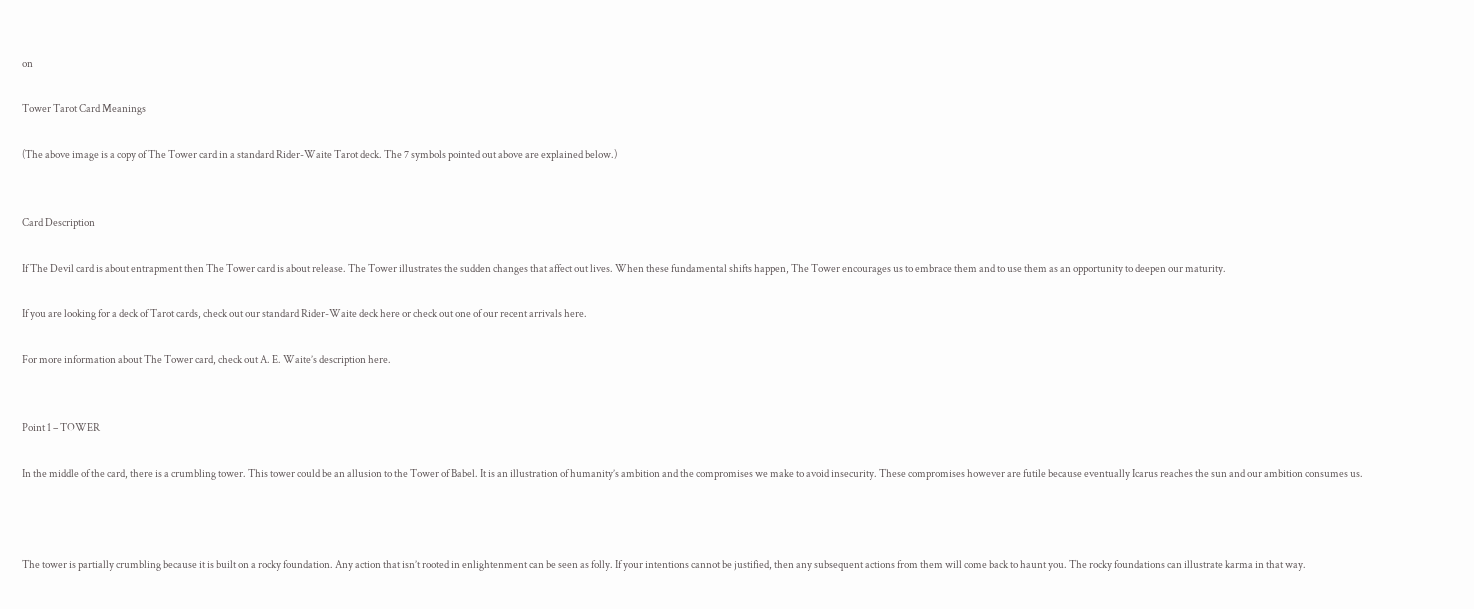on

Tower Tarot Card Meanings

(The above image is a copy of The Tower card in a standard Rider-Waite Tarot deck. The 7 symbols pointed out above are explained below.)


Card Description

If The Devil card is about entrapment then The Tower card is about release. The Tower illustrates the sudden changes that affect out lives. When these fundamental shifts happen, The Tower encourages us to embrace them and to use them as an opportunity to deepen our maturity.

If you are looking for a deck of Tarot cards, check out our standard Rider-Waite deck here or check out one of our recent arrivals here.

For more information about The Tower card, check out A. E. Waite’s description here.


Point 1 – TOWER

In the middle of the card, there is a crumbling tower. This tower could be an allusion to the Tower of Babel. It is an illustration of humanity’s ambition and the compromises we make to avoid insecurity. These compromises however are futile because eventually Icarus reaches the sun and our ambition consumes us.



The tower is partially crumbling because it is built on a rocky foundation. Any action that isn’t rooted in enlightenment can be seen as folly. If your intentions cannot be justified, then any subsequent actions from them will come back to haunt you. The rocky foundations can illustrate karma in that way.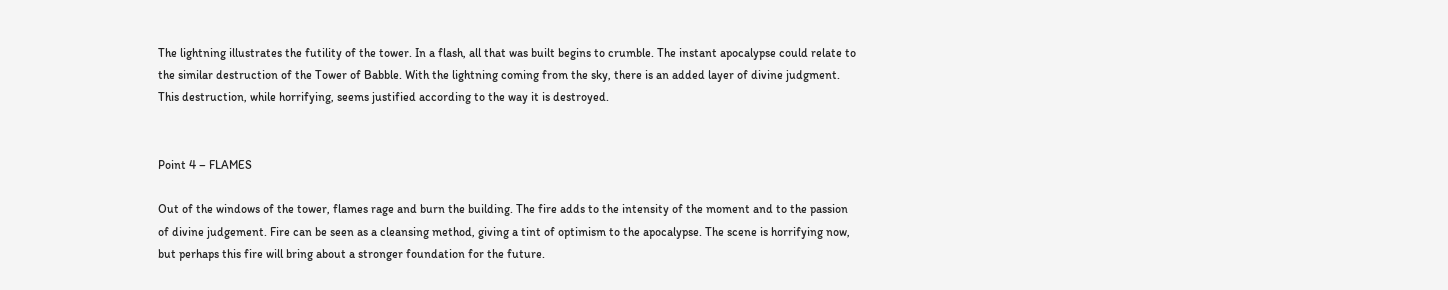The lightning illustrates the futility of the tower. In a flash, all that was built begins to crumble. The instant apocalypse could relate to the similar destruction of the Tower of Babble. With the lightning coming from the sky, there is an added layer of divine judgment. This destruction, while horrifying, seems justified according to the way it is destroyed.


Point 4 – FLAMES

Out of the windows of the tower, flames rage and burn the building. The fire adds to the intensity of the moment and to the passion of divine judgement. Fire can be seen as a cleansing method, giving a tint of optimism to the apocalypse. The scene is horrifying now, but perhaps this fire will bring about a stronger foundation for the future.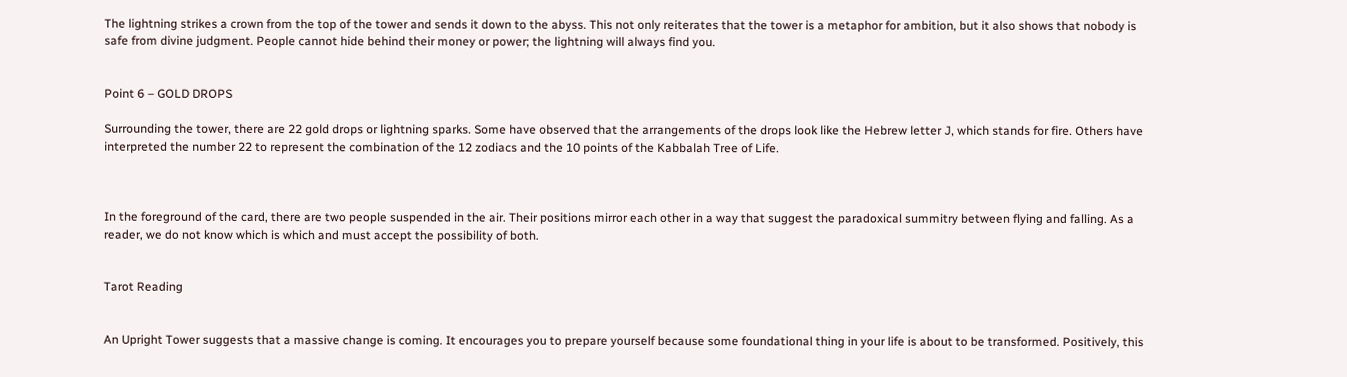The lightning strikes a crown from the top of the tower and sends it down to the abyss. This not only reiterates that the tower is a metaphor for ambition, but it also shows that nobody is safe from divine judgment. People cannot hide behind their money or power; the lightning will always find you.


Point 6 – GOLD DROPS

Surrounding the tower, there are 22 gold drops or lightning sparks. Some have observed that the arrangements of the drops look like the Hebrew letter J, which stands for fire. Others have interpreted the number 22 to represent the combination of the 12 zodiacs and the 10 points of the Kabbalah Tree of Life.



In the foreground of the card, there are two people suspended in the air. Their positions mirror each other in a way that suggest the paradoxical summitry between flying and falling. As a reader, we do not know which is which and must accept the possibility of both.


Tarot Reading


An Upright Tower suggests that a massive change is coming. It encourages you to prepare yourself because some foundational thing in your life is about to be transformed. Positively, this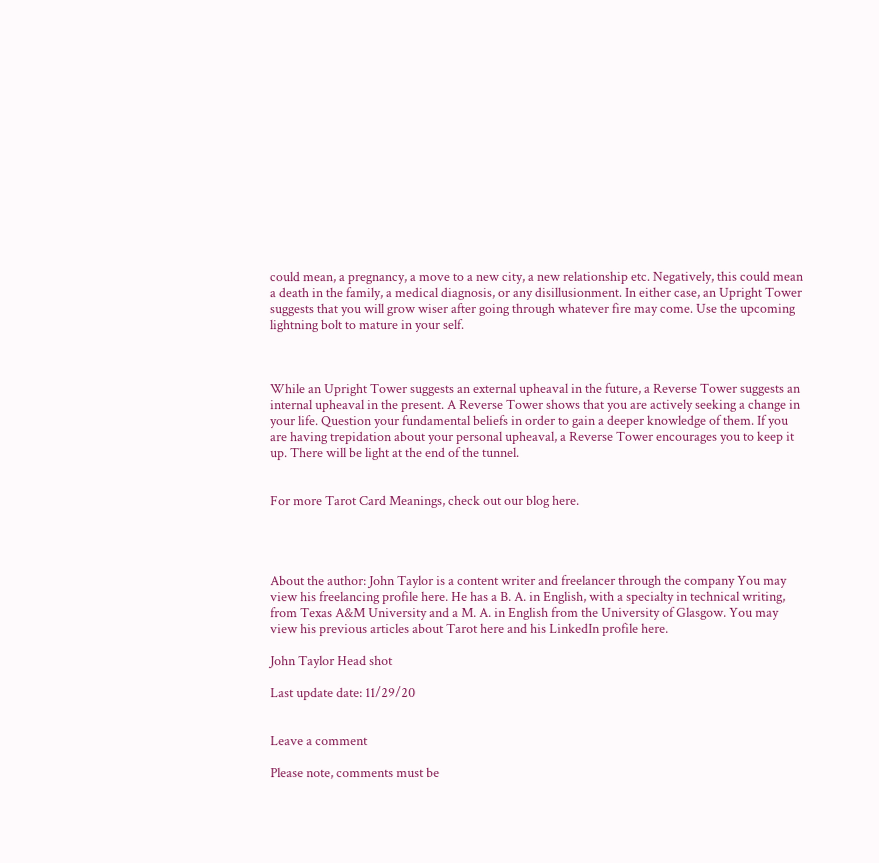could mean, a pregnancy, a move to a new city, a new relationship etc. Negatively, this could mean a death in the family, a medical diagnosis, or any disillusionment. In either case, an Upright Tower suggests that you will grow wiser after going through whatever fire may come. Use the upcoming lightning bolt to mature in your self.



While an Upright Tower suggests an external upheaval in the future, a Reverse Tower suggests an internal upheaval in the present. A Reverse Tower shows that you are actively seeking a change in your life. Question your fundamental beliefs in order to gain a deeper knowledge of them. If you are having trepidation about your personal upheaval, a Reverse Tower encourages you to keep it up. There will be light at the end of the tunnel.


For more Tarot Card Meanings, check out our blog here.




About the author: John Taylor is a content writer and freelancer through the company You may view his freelancing profile here. He has a B. A. in English, with a specialty in technical writing, from Texas A&M University and a M. A. in English from the University of Glasgow. You may view his previous articles about Tarot here and his LinkedIn profile here.

John Taylor Head shot

Last update date: 11/29/20


Leave a comment

Please note, comments must be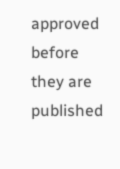approved before they are published